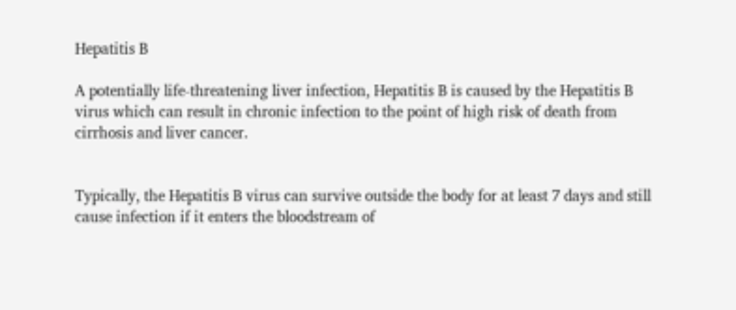Hepatitis B

A potentially life-threatening liver infection, Hepatitis B is caused by the Hepatitis B virus which can result in chronic infection to the point of high risk of death from cirrhosis and liver cancer.


Typically, the Hepatitis B virus can survive outside the body for at least 7 days and still cause infection if it enters the bloodstream of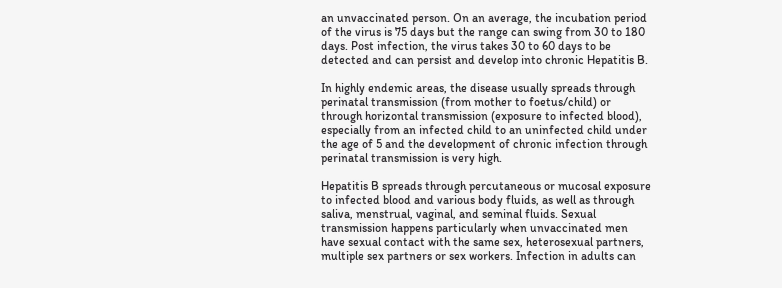an unvaccinated person. On an average, the incubation period of the virus is 75 days but the range can swing from 30 to 180 days. Post infection, the virus takes 30 to 60 days to be detected and can persist and develop into chronic Hepatitis B.

In highly endemic areas, the disease usually spreads through perinatal transmission (from mother to foetus/child) or through horizontal transmission (exposure to infected blood), especially from an infected child to an uninfected child under the age of 5 and the development of chronic infection through perinatal transmission is very high.

Hepatitis B spreads through percutaneous or mucosal exposure to infected blood and various body fluids, as well as through saliva, menstrual, vaginal, and seminal fluids. Sexual transmission happens particularly when unvaccinated men have sexual contact with the same sex, heterosexual partners, multiple sex partners or sex workers. Infection in adults can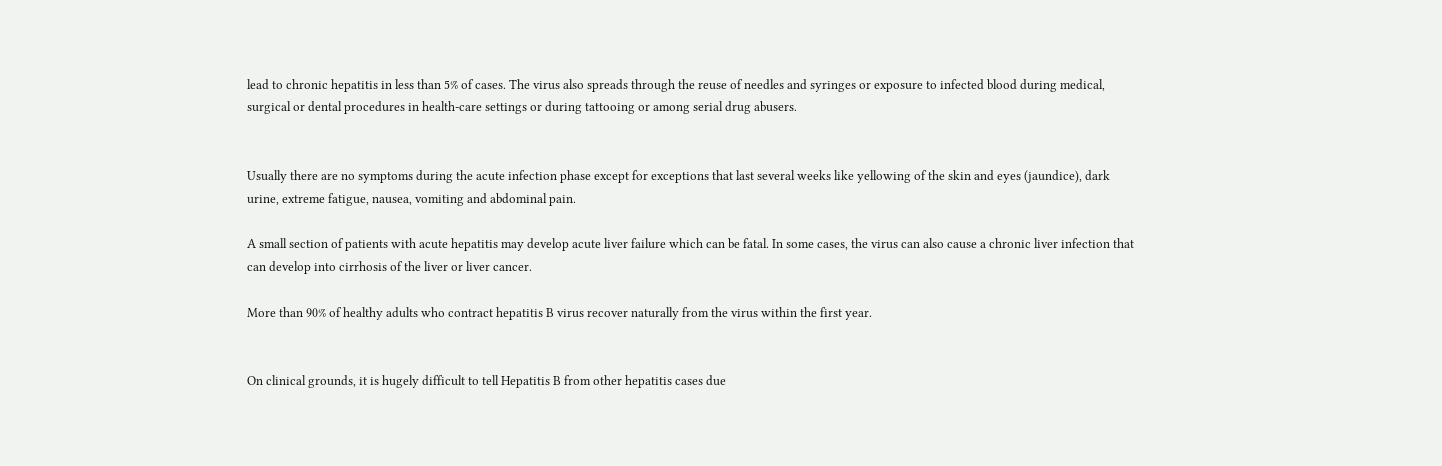lead to chronic hepatitis in less than 5% of cases. The virus also spreads through the reuse of needles and syringes or exposure to infected blood during medical, surgical or dental procedures in health-care settings or during tattooing or among serial drug abusers.


Usually there are no symptoms during the acute infection phase except for exceptions that last several weeks like yellowing of the skin and eyes (jaundice), dark urine, extreme fatigue, nausea, vomiting and abdominal pain.

A small section of patients with acute hepatitis may develop acute liver failure which can be fatal. In some cases, the virus can also cause a chronic liver infection that can develop into cirrhosis of the liver or liver cancer.

More than 90% of healthy adults who contract hepatitis B virus recover naturally from the virus within the first year.


On clinical grounds, it is hugely difficult to tell Hepatitis B from other hepatitis cases due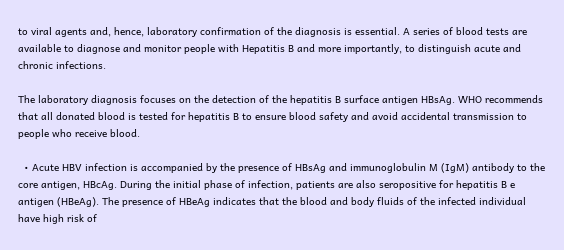to viral agents and, hence, laboratory confirmation of the diagnosis is essential. A series of blood tests are available to diagnose and monitor people with Hepatitis B and more importantly, to distinguish acute and chronic infections.

The laboratory diagnosis focuses on the detection of the hepatitis B surface antigen HBsAg. WHO recommends that all donated blood is tested for hepatitis B to ensure blood safety and avoid accidental transmission to people who receive blood.

  • Acute HBV infection is accompanied by the presence of HBsAg and immunoglobulin M (IgM) antibody to the core antigen, HBcAg. During the initial phase of infection, patients are also seropositive for hepatitis B e antigen (HBeAg). The presence of HBeAg indicates that the blood and body fluids of the infected individual have high risk of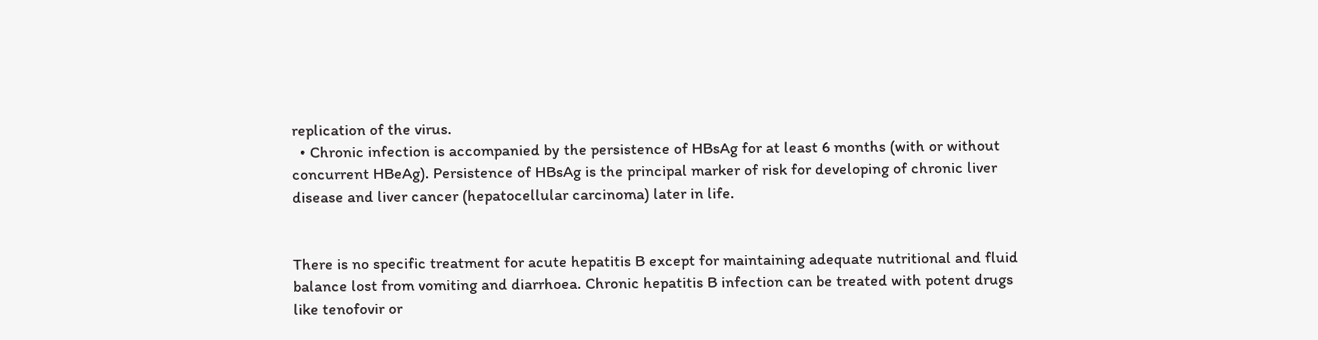replication of the virus.
  • Chronic infection is accompanied by the persistence of HBsAg for at least 6 months (with or without concurrent HBeAg). Persistence of HBsAg is the principal marker of risk for developing of chronic liver disease and liver cancer (hepatocellular carcinoma) later in life.


There is no specific treatment for acute hepatitis B except for maintaining adequate nutritional and fluid balance lost from vomiting and diarrhoea. Chronic hepatitis B infection can be treated with potent drugs like tenofovir or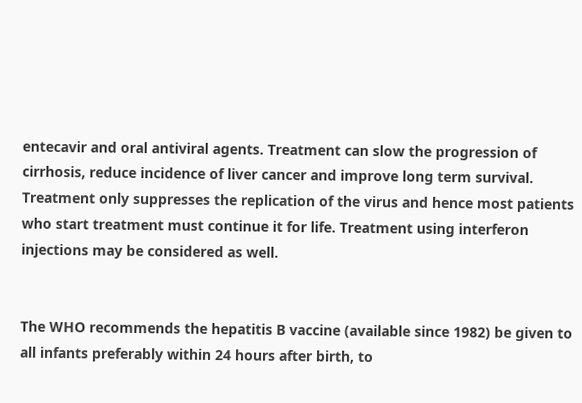entecavir and oral antiviral agents. Treatment can slow the progression of cirrhosis, reduce incidence of liver cancer and improve long term survival. Treatment only suppresses the replication of the virus and hence most patients who start treatment must continue it for life. Treatment using interferon injections may be considered as well.


The WHO recommends the hepatitis B vaccine (available since 1982) be given to all infants preferably within 24 hours after birth, to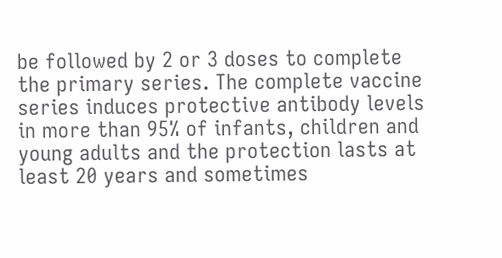be followed by 2 or 3 doses to complete the primary series. The complete vaccine series induces protective antibody levels in more than 95% of infants, children and young adults and the protection lasts at least 20 years and sometimes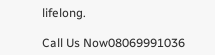lifelong.

Call Us Now08069991036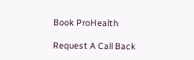Book ProHealth

Request A Call Back